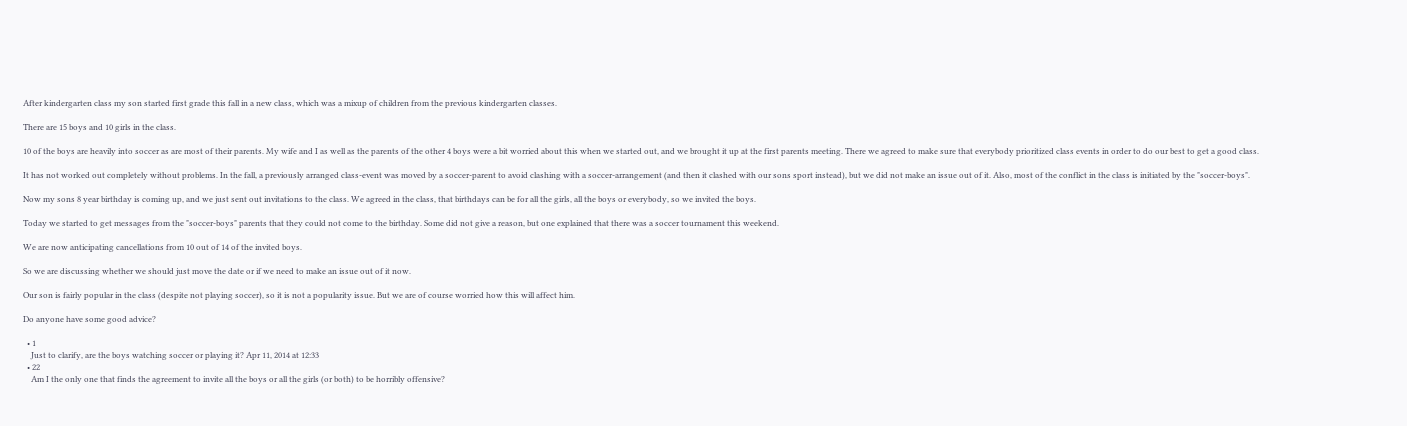After kindergarten class my son started first grade this fall in a new class, which was a mixup of children from the previous kindergarten classes.

There are 15 boys and 10 girls in the class.

10 of the boys are heavily into soccer as are most of their parents. My wife and I as well as the parents of the other 4 boys were a bit worried about this when we started out, and we brought it up at the first parents meeting. There we agreed to make sure that everybody prioritized class events in order to do our best to get a good class.

It has not worked out completely without problems. In the fall, a previously arranged class-event was moved by a soccer-parent to avoid clashing with a soccer-arrangement (and then it clashed with our sons sport instead), but we did not make an issue out of it. Also, most of the conflict in the class is initiated by the "soccer-boys".

Now my sons 8 year birthday is coming up, and we just sent out invitations to the class. We agreed in the class, that birthdays can be for all the girls, all the boys or everybody, so we invited the boys.

Today we started to get messages from the "soccer-boys" parents that they could not come to the birthday. Some did not give a reason, but one explained that there was a soccer tournament this weekend.

We are now anticipating cancellations from 10 out of 14 of the invited boys.

So we are discussing whether we should just move the date or if we need to make an issue out of it now.

Our son is fairly popular in the class (despite not playing soccer), so it is not a popularity issue. But we are of course worried how this will affect him.

Do anyone have some good advice?

  • 1
    Just to clarify, are the boys watching soccer or playing it? Apr 11, 2014 at 12:33
  • 22
    Am I the only one that finds the agreement to invite all the boys or all the girls (or both) to be horribly offensive?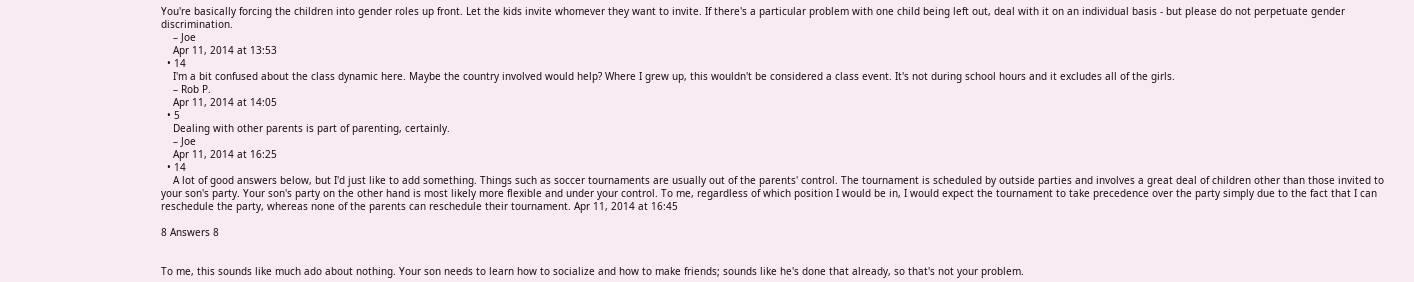You're basically forcing the children into gender roles up front. Let the kids invite whomever they want to invite. If there's a particular problem with one child being left out, deal with it on an individual basis - but please do not perpetuate gender discrimination.
    – Joe
    Apr 11, 2014 at 13:53
  • 14
    I'm a bit confused about the class dynamic here. Maybe the country involved would help? Where I grew up, this wouldn't be considered a class event. It's not during school hours and it excludes all of the girls.
    – Rob P.
    Apr 11, 2014 at 14:05
  • 5
    Dealing with other parents is part of parenting, certainly.
    – Joe
    Apr 11, 2014 at 16:25
  • 14
    A lot of good answers below, but I'd just like to add something. Things such as soccer tournaments are usually out of the parents' control. The tournament is scheduled by outside parties and involves a great deal of children other than those invited to your son's party. Your son's party on the other hand is most likely more flexible and under your control. To me, regardless of which position I would be in, I would expect the tournament to take precedence over the party simply due to the fact that I can reschedule the party, whereas none of the parents can reschedule their tournament. Apr 11, 2014 at 16:45

8 Answers 8


To me, this sounds like much ado about nothing. Your son needs to learn how to socialize and how to make friends; sounds like he's done that already, so that's not your problem.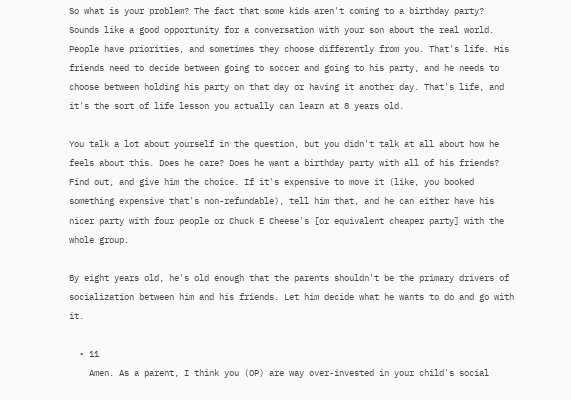So what is your problem? The fact that some kids aren't coming to a birthday party? Sounds like a good opportunity for a conversation with your son about the real world. People have priorities, and sometimes they choose differently from you. That's life. His friends need to decide between going to soccer and going to his party, and he needs to choose between holding his party on that day or having it another day. That's life, and it's the sort of life lesson you actually can learn at 8 years old.

You talk a lot about yourself in the question, but you didn't talk at all about how he feels about this. Does he care? Does he want a birthday party with all of his friends? Find out, and give him the choice. If it's expensive to move it (like, you booked something expensive that's non-refundable), tell him that, and he can either have his nicer party with four people or Chuck E Cheese's [or equivalent cheaper party] with the whole group.

By eight years old, he's old enough that the parents shouldn't be the primary drivers of socialization between him and his friends. Let him decide what he wants to do and go with it.

  • 11
    Amen. As a parent, I think you (OP) are way over-invested in your child's social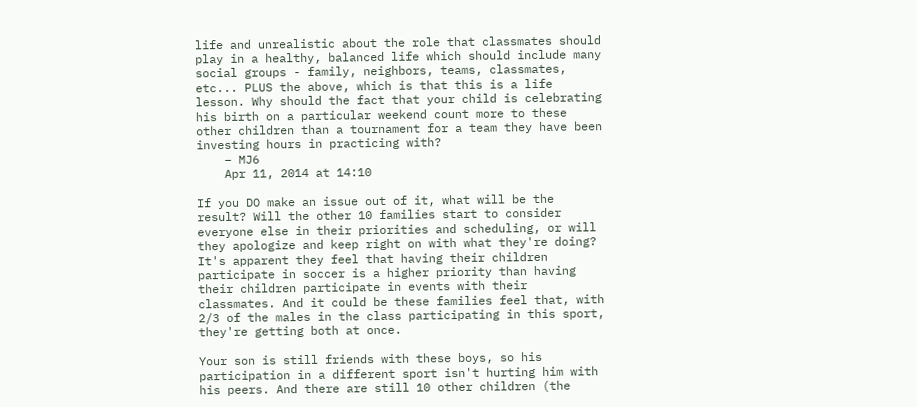life and unrealistic about the role that classmates should play in a healthy, balanced life which should include many social groups - family, neighbors, teams, classmates, etc... PLUS the above, which is that this is a life lesson. Why should the fact that your child is celebrating his birth on a particular weekend count more to these other children than a tournament for a team they have been investing hours in practicing with?
    – MJ6
    Apr 11, 2014 at 14:10

If you DO make an issue out of it, what will be the result? Will the other 10 families start to consider everyone else in their priorities and scheduling, or will they apologize and keep right on with what they're doing? It's apparent they feel that having their children participate in soccer is a higher priority than having their children participate in events with their classmates. And it could be these families feel that, with 2/3 of the males in the class participating in this sport, they're getting both at once.

Your son is still friends with these boys, so his participation in a different sport isn't hurting him with his peers. And there are still 10 other children (the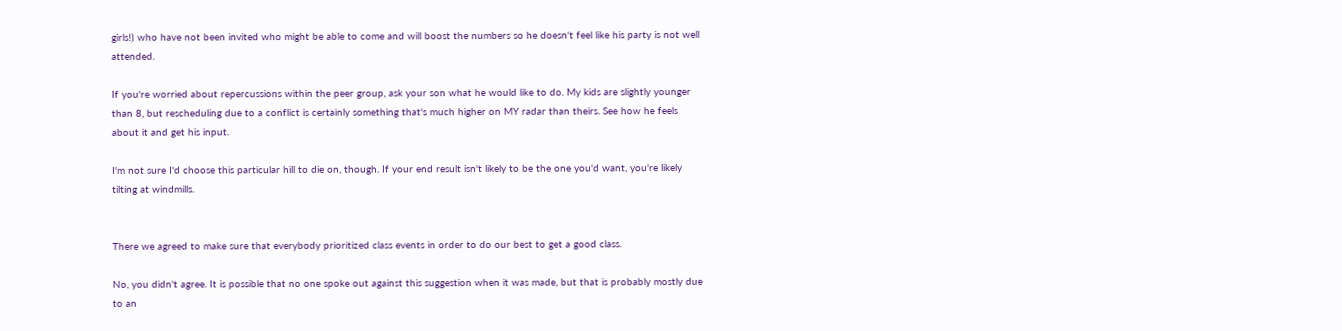girls!) who have not been invited who might be able to come and will boost the numbers so he doesn't feel like his party is not well attended.

If you're worried about repercussions within the peer group, ask your son what he would like to do. My kids are slightly younger than 8, but rescheduling due to a conflict is certainly something that's much higher on MY radar than theirs. See how he feels about it and get his input.

I'm not sure I'd choose this particular hill to die on, though. If your end result isn't likely to be the one you'd want, you're likely tilting at windmills.


There we agreed to make sure that everybody prioritized class events in order to do our best to get a good class.

No, you didn't agree. It is possible that no one spoke out against this suggestion when it was made, but that is probably mostly due to an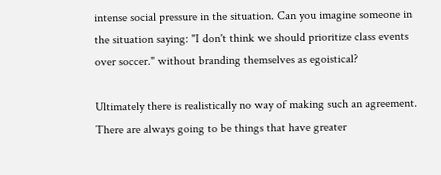intense social pressure in the situation. Can you imagine someone in the situation saying: "I don't think we should prioritize class events over soccer." without branding themselves as egoistical?

Ultimately there is realistically no way of making such an agreement. There are always going to be things that have greater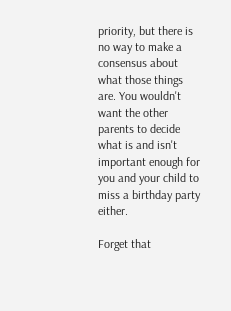priority, but there is no way to make a consensus about what those things are. You wouldn't want the other parents to decide what is and isn't important enough for you and your child to miss a birthday party either.

Forget that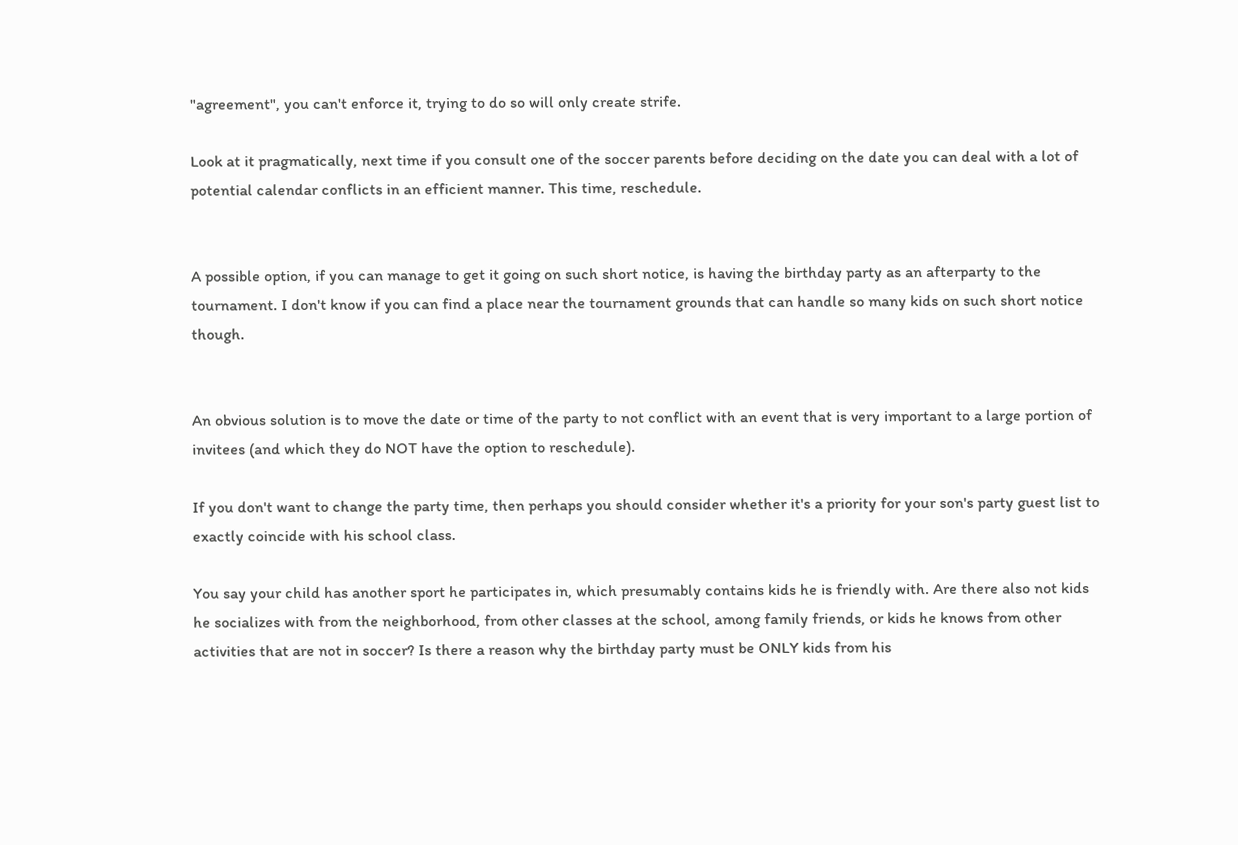"agreement", you can't enforce it, trying to do so will only create strife.

Look at it pragmatically, next time if you consult one of the soccer parents before deciding on the date you can deal with a lot of potential calendar conflicts in an efficient manner. This time, reschedule.


A possible option, if you can manage to get it going on such short notice, is having the birthday party as an afterparty to the tournament. I don't know if you can find a place near the tournament grounds that can handle so many kids on such short notice though.


An obvious solution is to move the date or time of the party to not conflict with an event that is very important to a large portion of invitees (and which they do NOT have the option to reschedule).

If you don't want to change the party time, then perhaps you should consider whether it's a priority for your son's party guest list to exactly coincide with his school class.

You say your child has another sport he participates in, which presumably contains kids he is friendly with. Are there also not kids he socializes with from the neighborhood, from other classes at the school, among family friends, or kids he knows from other activities that are not in soccer? Is there a reason why the birthday party must be ONLY kids from his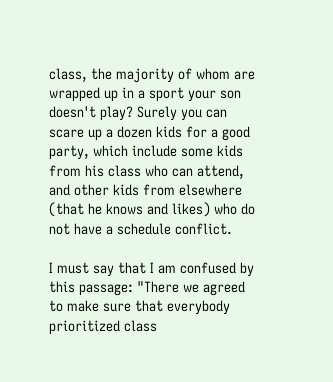class, the majority of whom are wrapped up in a sport your son doesn't play? Surely you can scare up a dozen kids for a good party, which include some kids from his class who can attend, and other kids from elsewhere (that he knows and likes) who do not have a schedule conflict.

I must say that I am confused by this passage: "There we agreed to make sure that everybody prioritized class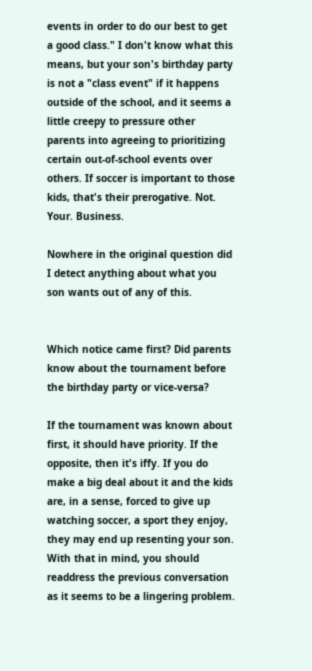events in order to do our best to get a good class." I don't know what this means, but your son's birthday party is not a "class event" if it happens outside of the school, and it seems a little creepy to pressure other parents into agreeing to prioritizing certain out-of-school events over others. If soccer is important to those kids, that's their prerogative. Not. Your. Business.

Nowhere in the original question did I detect anything about what you son wants out of any of this.


Which notice came first? Did parents know about the tournament before the birthday party or vice-versa?

If the tournament was known about first, it should have priority. If the opposite, then it's iffy. If you do make a big deal about it and the kids are, in a sense, forced to give up watching soccer, a sport they enjoy, they may end up resenting your son. With that in mind, you should readdress the previous conversation as it seems to be a lingering problem.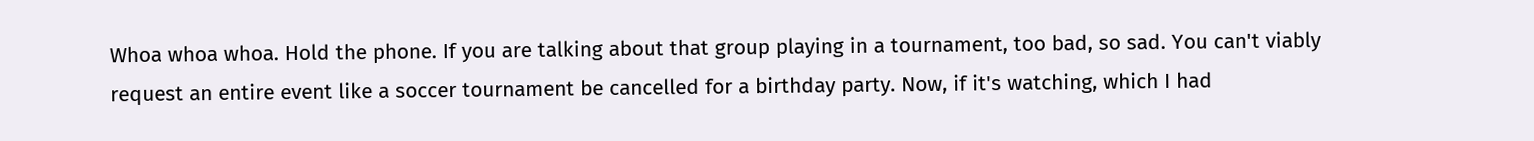Whoa whoa whoa. Hold the phone. If you are talking about that group playing in a tournament, too bad, so sad. You can't viably request an entire event like a soccer tournament be cancelled for a birthday party. Now, if it's watching, which I had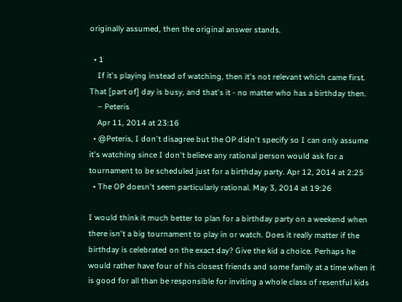originally assumed, then the original answer stands.

  • 1
    If it's playing instead of watching, then it's not relevant which came first. That [part of] day is busy, and that's it - no matter who has a birthday then.
    – Peteris
    Apr 11, 2014 at 23:16
  • @Peteris, I don't disagree but the OP didn't specify so I can only assume it's watching since I don't believe any rational person would ask for a tournament to be scheduled just for a birthday party. Apr 12, 2014 at 2:25
  • The OP doesn't seem particularly rational. May 3, 2014 at 19:26

I would think it much better to plan for a birthday party on a weekend when there isn't a big tournament to play in or watch. Does it really matter if the birthday is celebrated on the exact day? Give the kid a choice. Perhaps he would rather have four of his closest friends and some family at a time when it is good for all than be responsible for inviting a whole class of resentful kids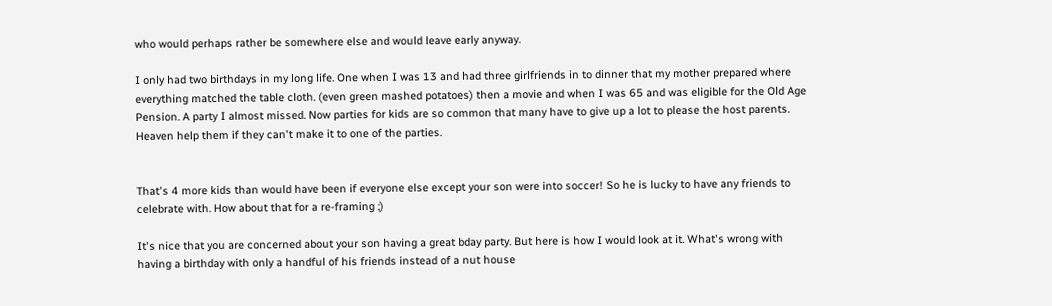who would perhaps rather be somewhere else and would leave early anyway.

I only had two birthdays in my long life. One when I was 13 and had three girlfriends in to dinner that my mother prepared where everything matched the table cloth. (even green mashed potatoes) then a movie and when I was 65 and was eligible for the Old Age Pension. A party I almost missed. Now parties for kids are so common that many have to give up a lot to please the host parents. Heaven help them if they can't make it to one of the parties.


That's 4 more kids than would have been if everyone else except your son were into soccer! So he is lucky to have any friends to celebrate with. How about that for a re-framing ;)

It's nice that you are concerned about your son having a great bday party. But here is how I would look at it. What's wrong with having a birthday with only a handful of his friends instead of a nut house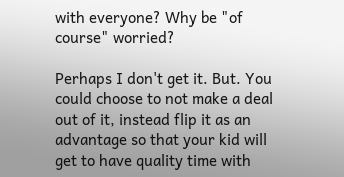with everyone? Why be "of course" worried?

Perhaps I don't get it. But. You could choose to not make a deal out of it, instead flip it as an advantage so that your kid will get to have quality time with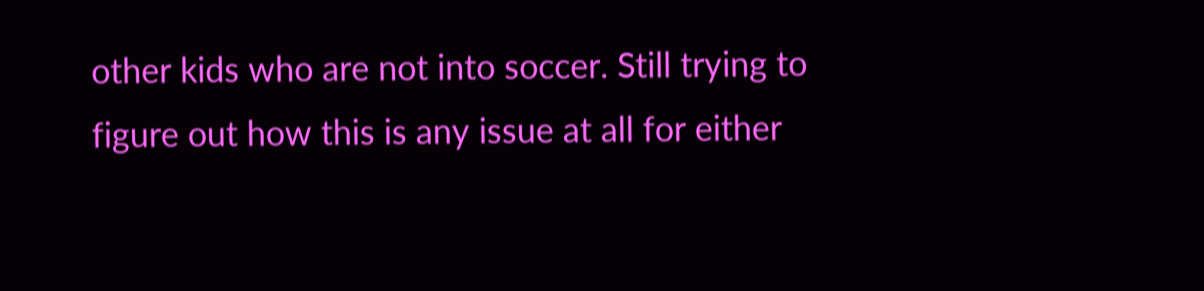other kids who are not into soccer. Still trying to figure out how this is any issue at all for either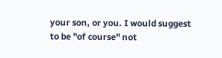your son, or you. I would suggest to be "of course" not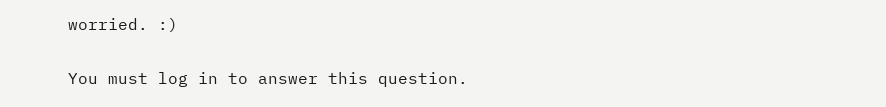worried. :)

You must log in to answer this question.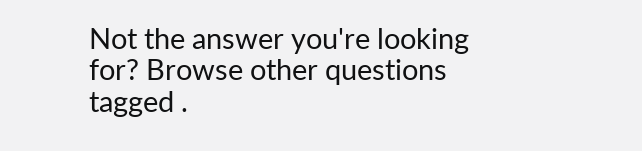Not the answer you're looking for? Browse other questions tagged .